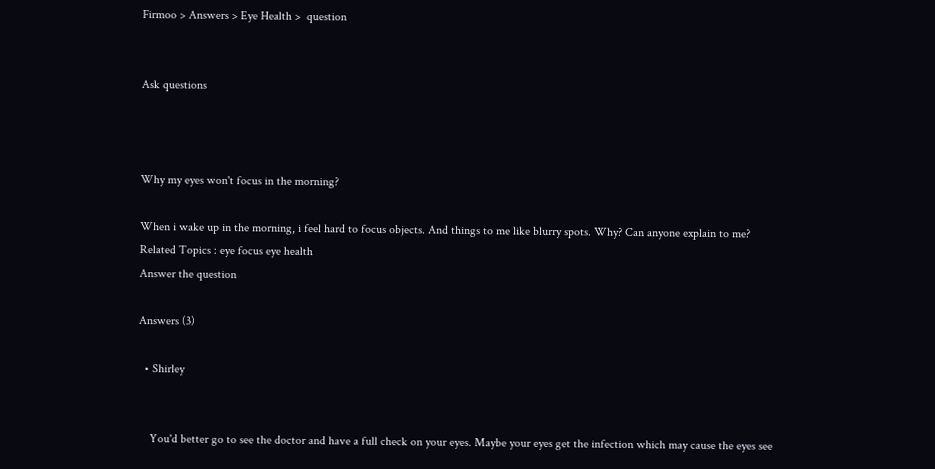Firmoo > Answers > Eye Health >  question


Ask questions



Why my eyes won't focus in the morning?

When i wake up in the morning, i feel hard to focus objects. And things to me like blurry spots. Why? Can anyone explain to me?
Related Topics : eye focus eye health
Answer the question

Answers (3)

  • Shirley


    You'd better go to see the doctor and have a full check on your eyes. Maybe your eyes get the infection which may cause the eyes see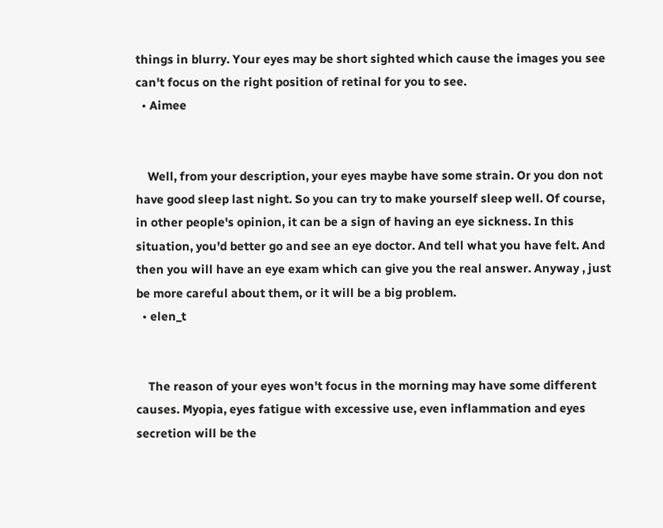things in blurry. Your eyes may be short sighted which cause the images you see can't focus on the right position of retinal for you to see.
  • Aimee


    Well, from your description, your eyes maybe have some strain. Or you don not have good sleep last night. So you can try to make yourself sleep well. Of course, in other people's opinion, it can be a sign of having an eye sickness. In this situation, you'd better go and see an eye doctor. And tell what you have felt. And then you will have an eye exam which can give you the real answer. Anyway , just be more careful about them, or it will be a big problem.
  • elen_t


    The reason of your eyes won't focus in the morning may have some different causes. Myopia, eyes fatigue with excessive use, even inflammation and eyes secretion will be the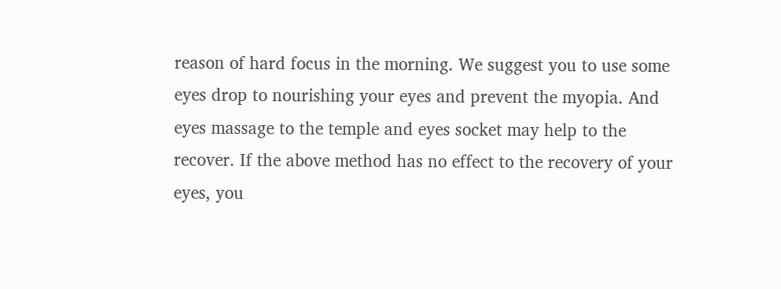reason of hard focus in the morning. We suggest you to use some eyes drop to nourishing your eyes and prevent the myopia. And eyes massage to the temple and eyes socket may help to the recover. If the above method has no effect to the recovery of your eyes, you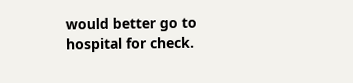would better go to hospital for check.